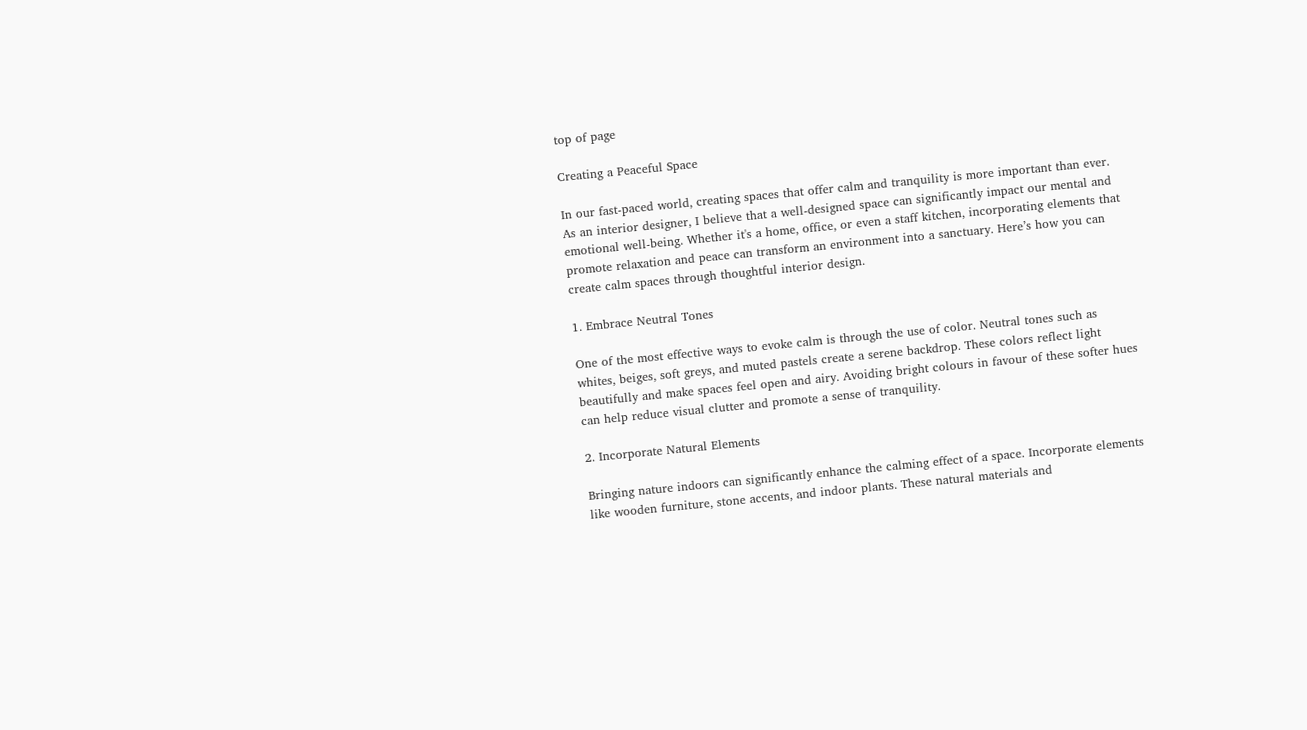top of page

Creating a Peaceful Space

In our fast-paced world, creating spaces that offer calm and tranquility is more important than ever. As an interior designer, I believe that a well-designed space can significantly impact our mental and emotional well-being. Whether it's a home, office, or even a staff kitchen, incorporating elements that promote relaxation and peace can transform an environment into a sanctuary. Here’s how you can create calm spaces through thoughtful interior design.

1. Embrace Neutral Tones

One of the most effective ways to evoke calm is through the use of color. Neutral tones such as whites, beiges, soft greys, and muted pastels create a serene backdrop. These colors reflect light beautifully and make spaces feel open and airy. Avoiding bright colours in favour of these softer hues can help reduce visual clutter and promote a sense of tranquility.

2. Incorporate Natural Elements

Bringing nature indoors can significantly enhance the calming effect of a space. Incorporate elements like wooden furniture, stone accents, and indoor plants. These natural materials and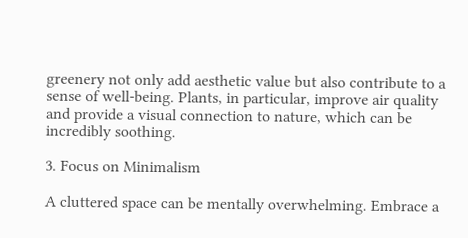greenery not only add aesthetic value but also contribute to a sense of well-being. Plants, in particular, improve air quality and provide a visual connection to nature, which can be incredibly soothing.

3. Focus on Minimalism

A cluttered space can be mentally overwhelming. Embrace a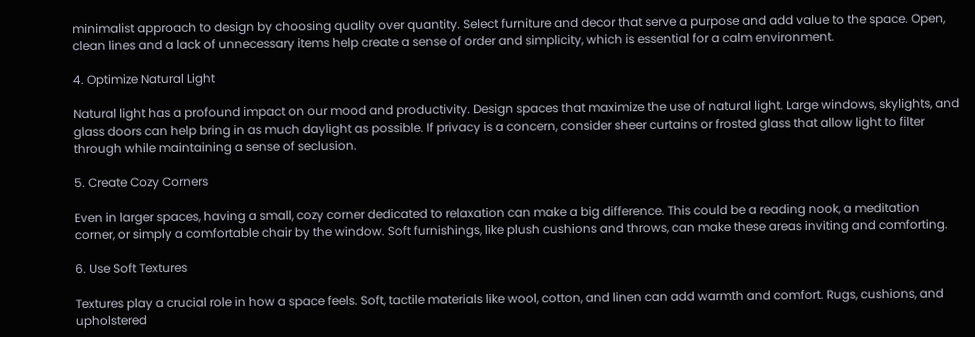minimalist approach to design by choosing quality over quantity. Select furniture and decor that serve a purpose and add value to the space. Open, clean lines and a lack of unnecessary items help create a sense of order and simplicity, which is essential for a calm environment.

4. Optimize Natural Light

Natural light has a profound impact on our mood and productivity. Design spaces that maximize the use of natural light. Large windows, skylights, and glass doors can help bring in as much daylight as possible. If privacy is a concern, consider sheer curtains or frosted glass that allow light to filter through while maintaining a sense of seclusion.

5. Create Cozy Corners

Even in larger spaces, having a small, cozy corner dedicated to relaxation can make a big difference. This could be a reading nook, a meditation corner, or simply a comfortable chair by the window. Soft furnishings, like plush cushions and throws, can make these areas inviting and comforting.

6. Use Soft Textures

Textures play a crucial role in how a space feels. Soft, tactile materials like wool, cotton, and linen can add warmth and comfort. Rugs, cushions, and upholstered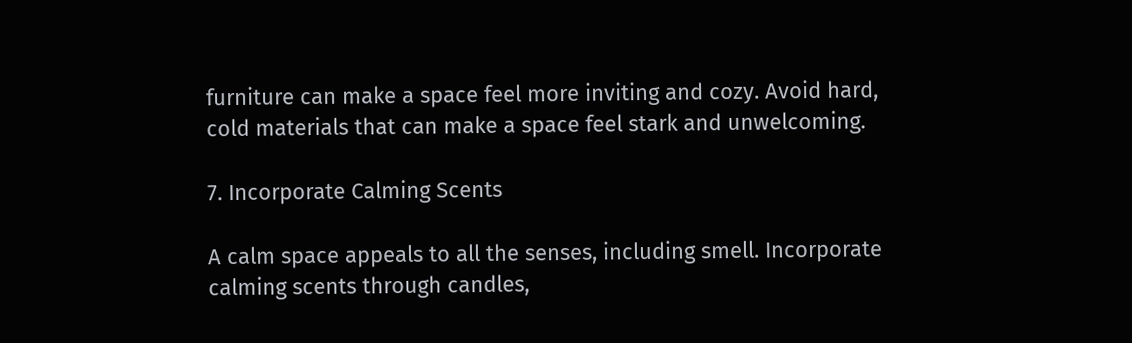furniture can make a space feel more inviting and cozy. Avoid hard, cold materials that can make a space feel stark and unwelcoming.

7. Incorporate Calming Scents

A calm space appeals to all the senses, including smell. Incorporate calming scents through candles,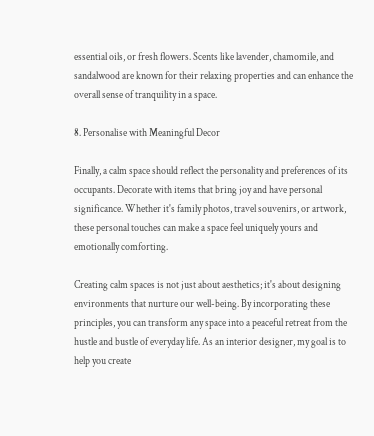essential oils, or fresh flowers. Scents like lavender, chamomile, and sandalwood are known for their relaxing properties and can enhance the overall sense of tranquility in a space.

8. Personalise with Meaningful Decor

Finally, a calm space should reflect the personality and preferences of its occupants. Decorate with items that bring joy and have personal significance. Whether it's family photos, travel souvenirs, or artwork, these personal touches can make a space feel uniquely yours and emotionally comforting.

Creating calm spaces is not just about aesthetics; it's about designing environments that nurture our well-being. By incorporating these principles, you can transform any space into a peaceful retreat from the hustle and bustle of everyday life. As an interior designer, my goal is to help you create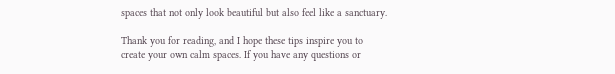spaces that not only look beautiful but also feel like a sanctuary.

Thank you for reading, and I hope these tips inspire you to create your own calm spaces. If you have any questions or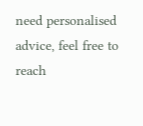need personalised advice, feel free to reach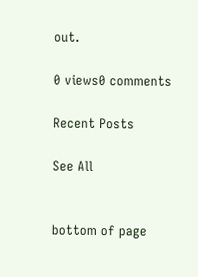out.

0 views0 comments

Recent Posts

See All


bottom of page